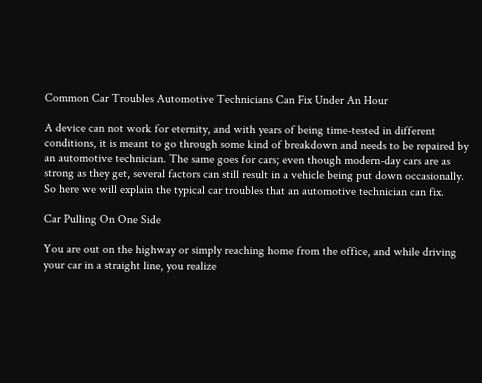Common Car Troubles Automotive Technicians Can Fix Under An Hour

A device can not work for eternity, and with years of being time-tested in different conditions, it is meant to go through some kind of breakdown and needs to be repaired by an automotive technician. The same goes for cars; even though modern-day cars are as strong as they get, several factors can still result in a vehicle being put down occasionally. So here we will explain the typical car troubles that an automotive technician can fix.

Car Pulling On One Side

You are out on the highway or simply reaching home from the office, and while driving your car in a straight line, you realize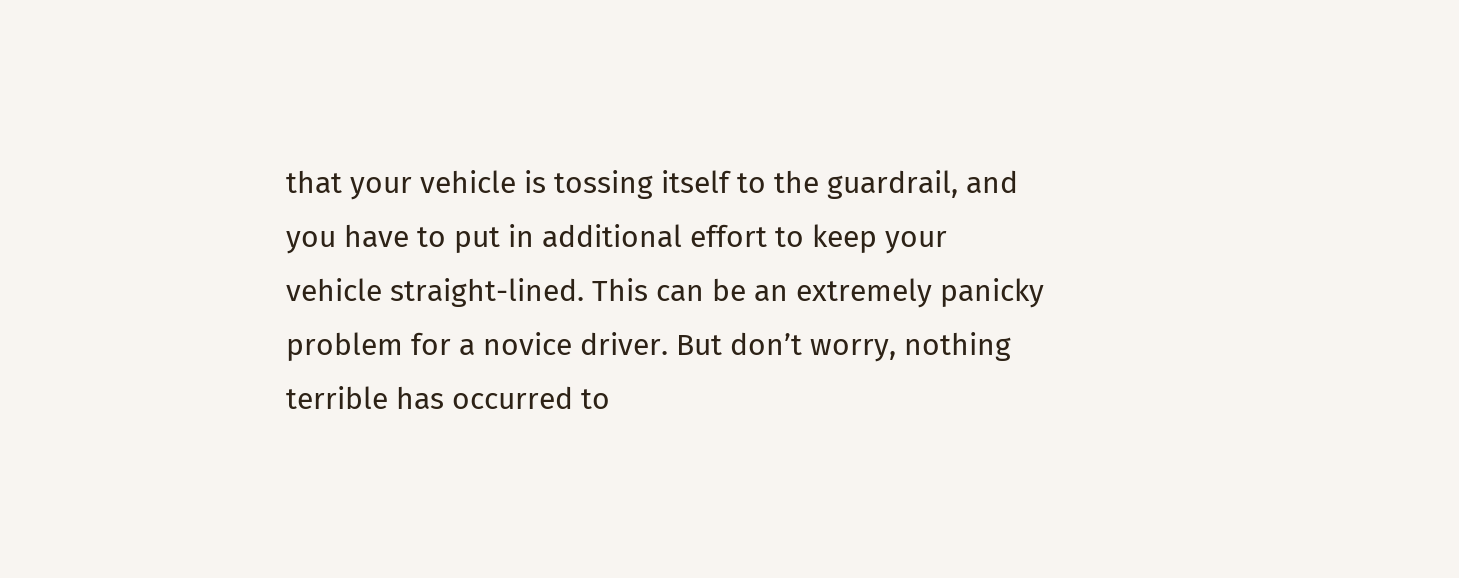that your vehicle is tossing itself to the guardrail, and you have to put in additional effort to keep your vehicle straight-lined. This can be an extremely panicky problem for a novice driver. But don’t worry, nothing terrible has occurred to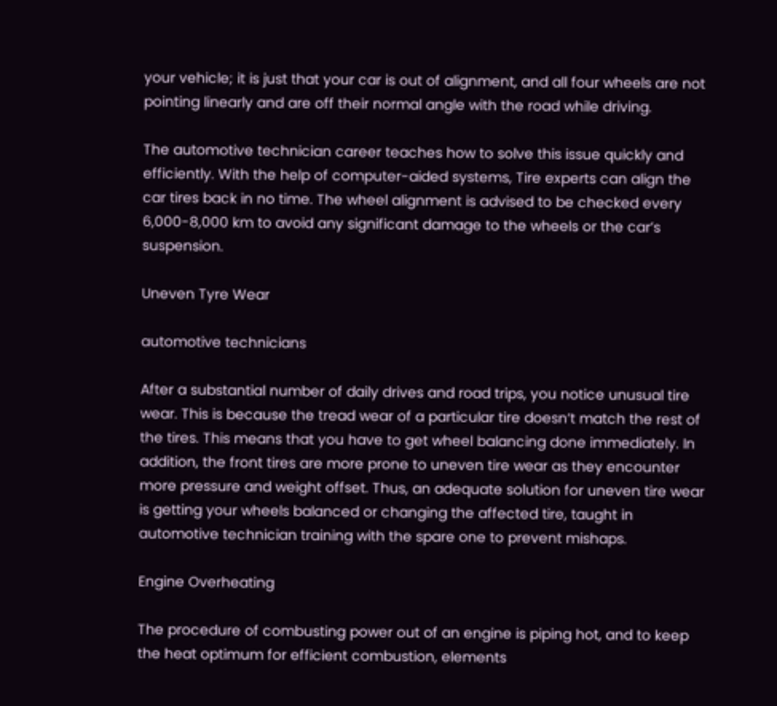your vehicle; it is just that your car is out of alignment, and all four wheels are not pointing linearly and are off their normal angle with the road while driving.

The automotive technician career teaches how to solve this issue quickly and efficiently. With the help of computer-aided systems, Tire experts can align the car tires back in no time. The wheel alignment is advised to be checked every 6,000-8,000 km to avoid any significant damage to the wheels or the car’s suspension.

Uneven Tyre Wear

automotive technicians

After a substantial number of daily drives and road trips, you notice unusual tire wear. This is because the tread wear of a particular tire doesn’t match the rest of the tires. This means that you have to get wheel balancing done immediately. In addition, the front tires are more prone to uneven tire wear as they encounter more pressure and weight offset. Thus, an adequate solution for uneven tire wear is getting your wheels balanced or changing the affected tire, taught in automotive technician training with the spare one to prevent mishaps.

Engine Overheating

The procedure of combusting power out of an engine is piping hot, and to keep the heat optimum for efficient combustion, elements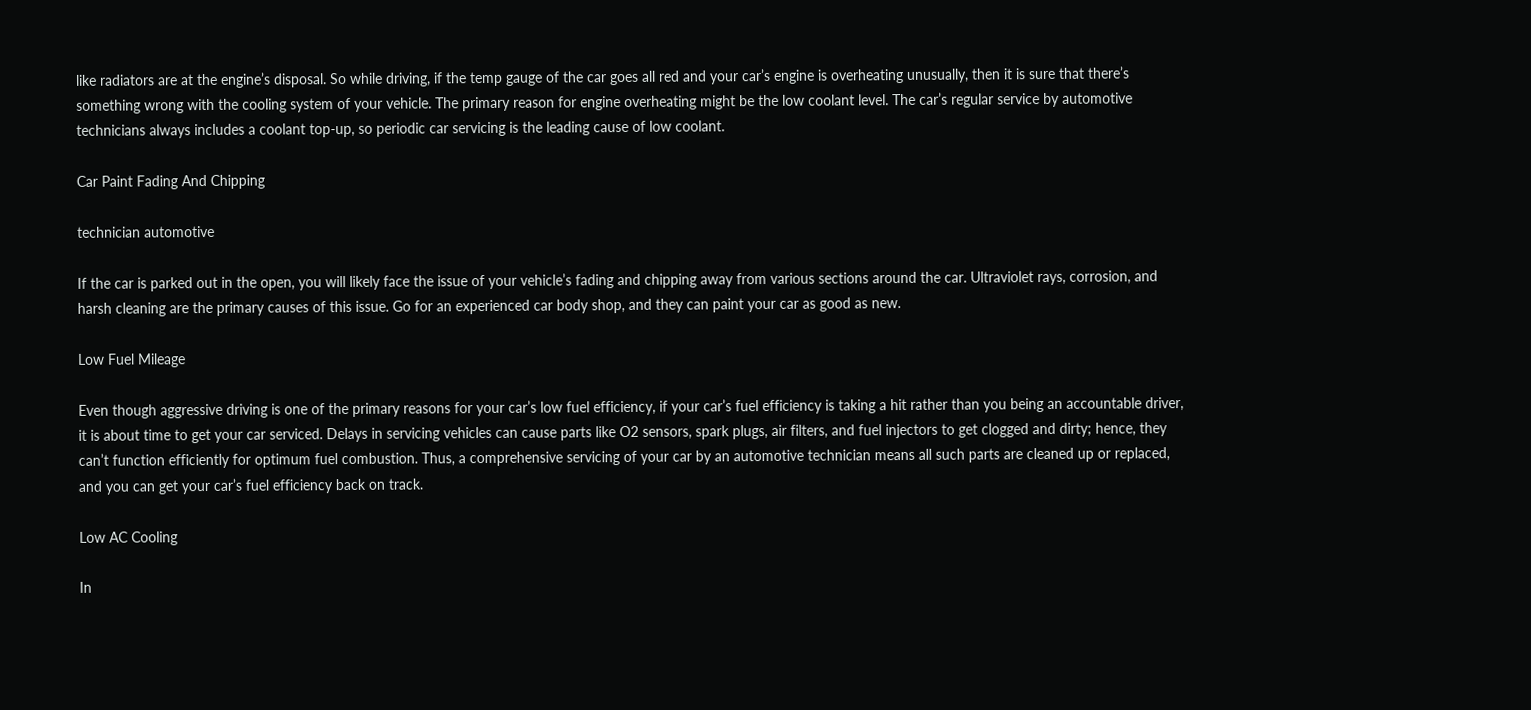like radiators are at the engine’s disposal. So while driving, if the temp gauge of the car goes all red and your car’s engine is overheating unusually, then it is sure that there’s something wrong with the cooling system of your vehicle. The primary reason for engine overheating might be the low coolant level. The car’s regular service by automotive technicians always includes a coolant top-up, so periodic car servicing is the leading cause of low coolant.

Car Paint Fading And Chipping

technician automotive

If the car is parked out in the open, you will likely face the issue of your vehicle’s fading and chipping away from various sections around the car. Ultraviolet rays, corrosion, and harsh cleaning are the primary causes of this issue. Go for an experienced car body shop, and they can paint your car as good as new.

Low Fuel Mileage

Even though aggressive driving is one of the primary reasons for your car’s low fuel efficiency, if your car’s fuel efficiency is taking a hit rather than you being an accountable driver, it is about time to get your car serviced. Delays in servicing vehicles can cause parts like O2 sensors, spark plugs, air filters, and fuel injectors to get clogged and dirty; hence, they can’t function efficiently for optimum fuel combustion. Thus, a comprehensive servicing of your car by an automotive technician means all such parts are cleaned up or replaced, and you can get your car’s fuel efficiency back on track.

Low AC Cooling

In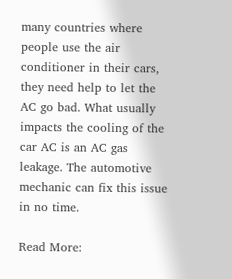many countries where people use the air conditioner in their cars, they need help to let the AC go bad. What usually impacts the cooling of the car AC is an AC gas leakage. The automotive mechanic can fix this issue in no time.

Read More: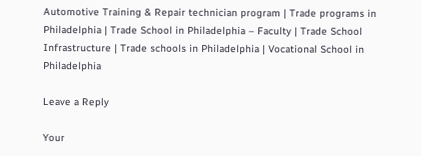Automotive Training & Repair technician program | Trade programs in Philadelphia | Trade School in Philadelphia – Faculty | Trade School Infrastructure | Trade schools in Philadelphia | Vocational School in Philadelphia

Leave a Reply

Your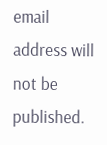email address will not be published.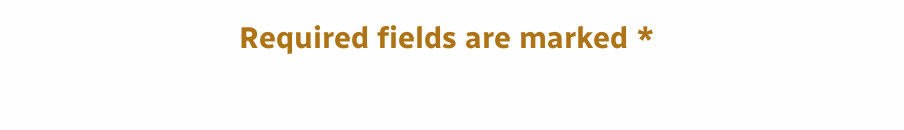Required fields are marked *